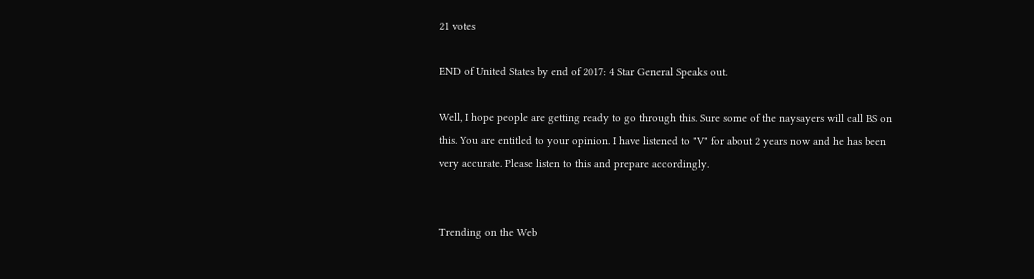21 votes

END of United States by end of 2017: 4 Star General Speaks out.

Well, I hope people are getting ready to go through this. Sure some of the naysayers will call BS on this. You are entitled to your opinion. I have listened to "V" for about 2 years now and he has been very accurate. Please listen to this and prepare accordingly.


Trending on the Web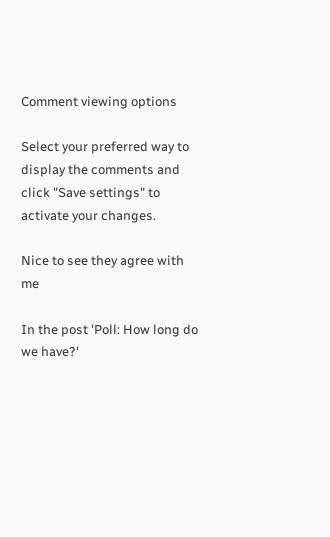Comment viewing options

Select your preferred way to display the comments and click "Save settings" to activate your changes.

Nice to see they agree with me

In the post 'Poll: How long do we have?'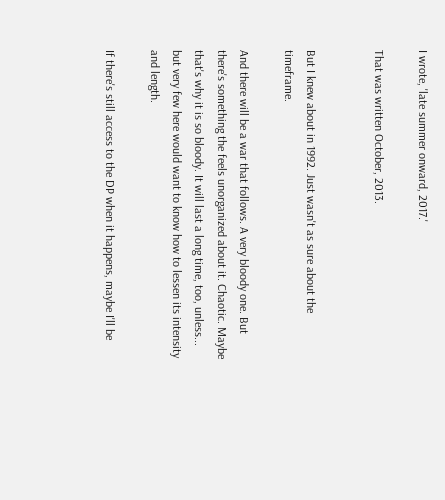I wrote, 'late summer onward, 2017.'

That was written October, 2013.


But I knew about in 1992. Just wasn't as sure about the timeframe.

And there will be a war that follows. A very bloody one. But there's something the feels unorganized about it. Chaotic. Maybe that's why it is so bloody. It will last a long time, too, unless... but very few here would want to know how to lessen its intensity and length.

If there's still access to the DP when it happens, maybe I'll be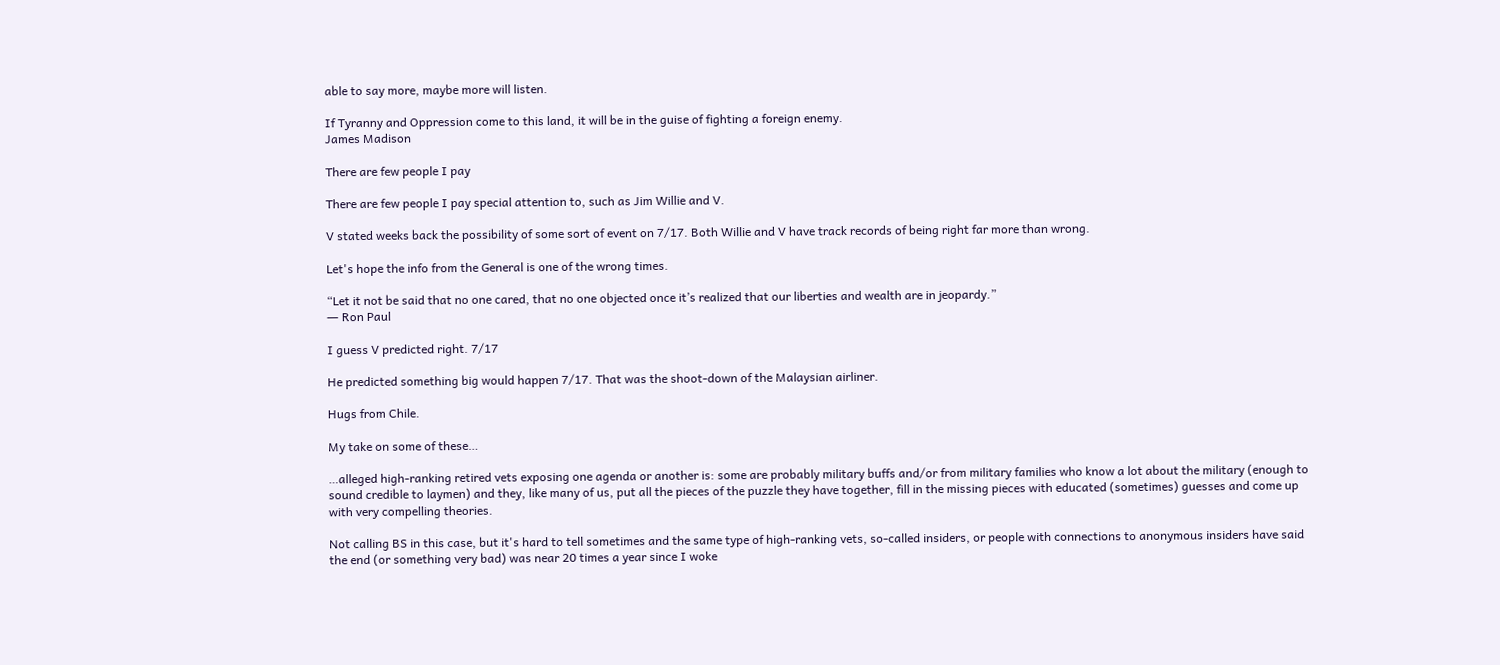able to say more, maybe more will listen.

If Tyranny and Oppression come to this land, it will be in the guise of fighting a foreign enemy.
James Madison

There are few people I pay

There are few people I pay special attention to, such as Jim Willie and V.

V stated weeks back the possibility of some sort of event on 7/17. Both Willie and V have track records of being right far more than wrong.

Let's hope the info from the General is one of the wrong times.

“Let it not be said that no one cared, that no one objected once it’s realized that our liberties and wealth are in jeopardy.”
― Ron Paul

I guess V predicted right. 7/17

He predicted something big would happen 7/17. That was the shoot-down of the Malaysian airliner.

Hugs from Chile.

My take on some of these…

…alleged high-ranking retired vets exposing one agenda or another is: some are probably military buffs and/or from military families who know a lot about the military (enough to sound credible to laymen) and they, like many of us, put all the pieces of the puzzle they have together, fill in the missing pieces with educated (sometimes) guesses and come up with very compelling theories.

Not calling BS in this case, but it's hard to tell sometimes and the same type of high-ranking vets, so-called insiders, or people with connections to anonymous insiders have said the end (or something very bad) was near 20 times a year since I woke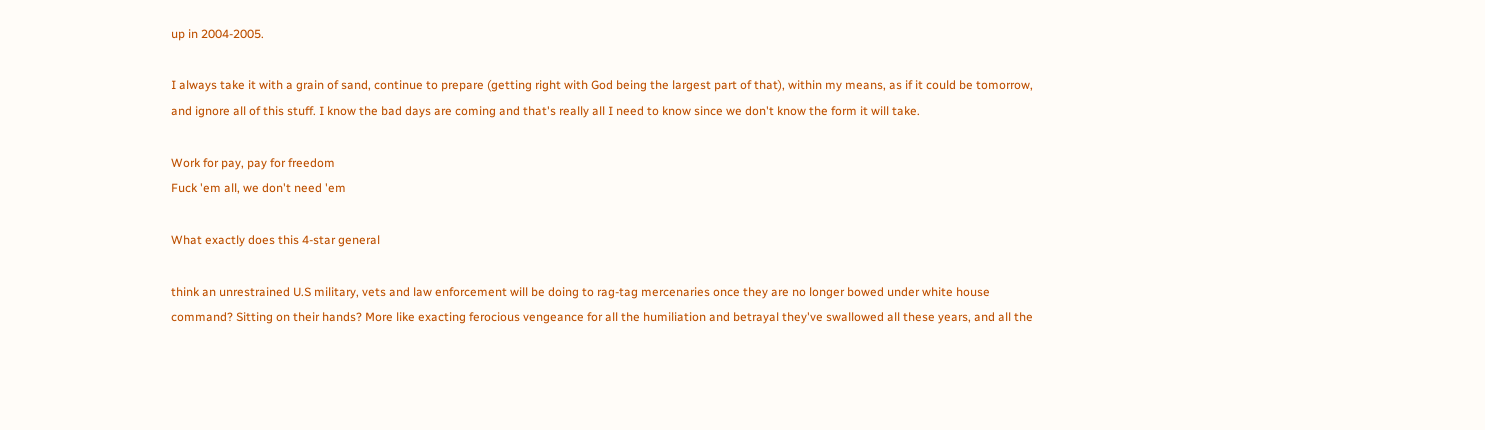up in 2004-2005.

I always take it with a grain of sand, continue to prepare (getting right with God being the largest part of that), within my means, as if it could be tomorrow, and ignore all of this stuff. I know the bad days are coming and that's really all I need to know since we don't know the form it will take.

Work for pay, pay for freedom
Fuck 'em all, we don't need 'em

What exactly does this 4-star general

think an unrestrained U.S military, vets and law enforcement will be doing to rag-tag mercenaries once they are no longer bowed under white house command? Sitting on their hands? More like exacting ferocious vengeance for all the humiliation and betrayal they've swallowed all these years, and all the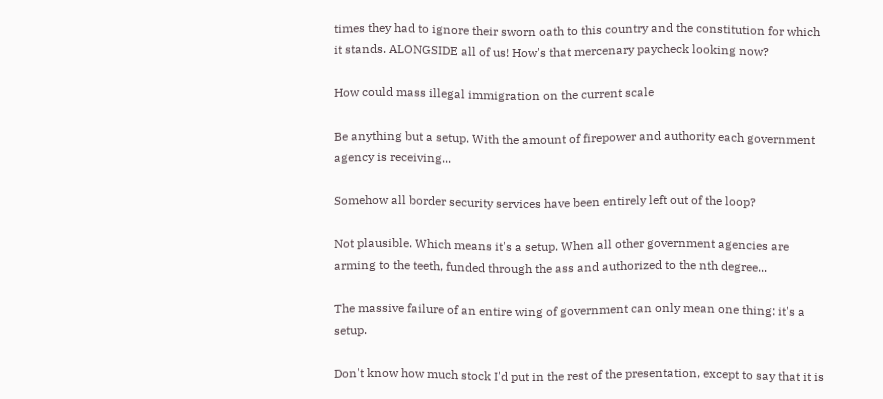times they had to ignore their sworn oath to this country and the constitution for which it stands. ALONGSIDE all of us! How's that mercenary paycheck looking now?

How could mass illegal immigration on the current scale

Be anything but a setup. With the amount of firepower and authority each government agency is receiving...

Somehow all border security services have been entirely left out of the loop?

Not plausible. Which means it's a setup. When all other government agencies are arming to the teeth, funded through the ass and authorized to the nth degree...

The massive failure of an entire wing of government can only mean one thing: it's a setup.

Don't know how much stock I'd put in the rest of the presentation, except to say that it is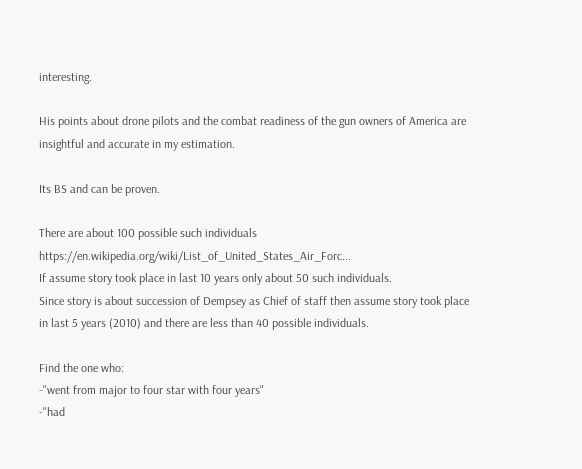interesting.

His points about drone pilots and the combat readiness of the gun owners of America are insightful and accurate in my estimation.

Its BS and can be proven.

There are about 100 possible such individuals https://en.wikipedia.org/wiki/List_of_United_States_Air_Forc...
If assume story took place in last 10 years only about 50 such individuals.
Since story is about succession of Dempsey as Chief of staff then assume story took place in last 5 years (2010) and there are less than 40 possible individuals.

Find the one who:
-"went from major to four star with four years"
-"had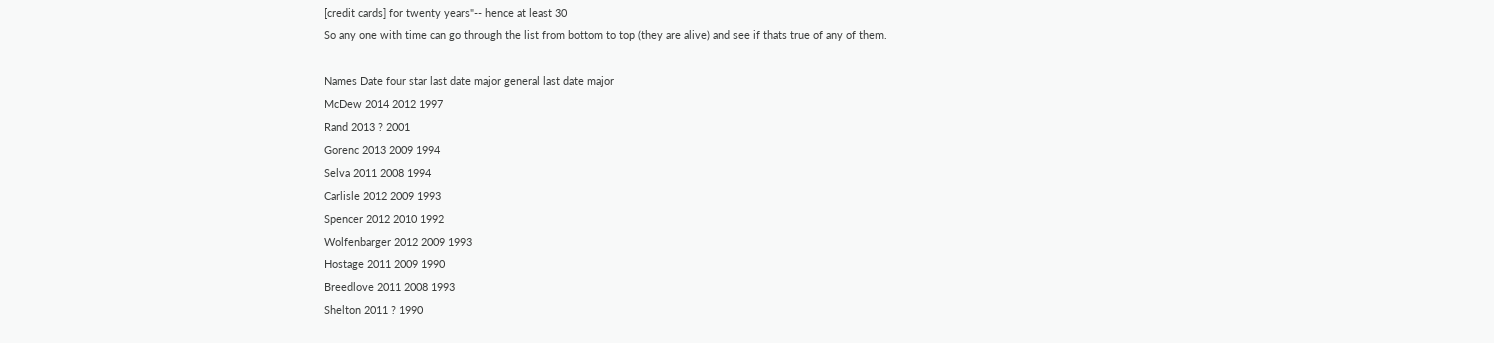[credit cards] for twenty years"-- hence at least 30
So any one with time can go through the list from bottom to top (they are alive) and see if thats true of any of them.

Names Date four star last date major general last date major
McDew 2014 2012 1997
Rand 2013 ? 2001
Gorenc 2013 2009 1994
Selva 2011 2008 1994
Carlisle 2012 2009 1993
Spencer 2012 2010 1992
Wolfenbarger 2012 2009 1993
Hostage 2011 2009 1990
Breedlove 2011 2008 1993
Shelton 2011 ? 1990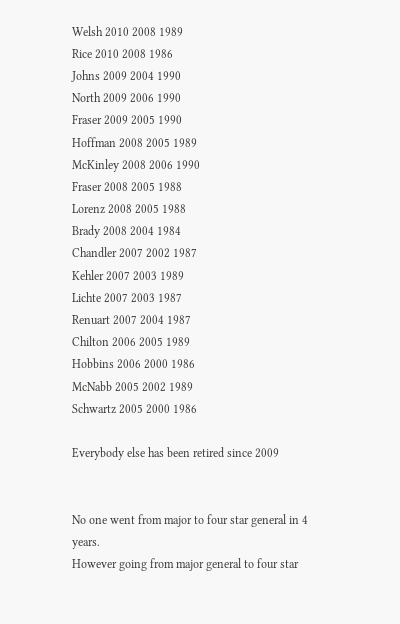Welsh 2010 2008 1989
Rice 2010 2008 1986
Johns 2009 2004 1990
North 2009 2006 1990
Fraser 2009 2005 1990
Hoffman 2008 2005 1989
McKinley 2008 2006 1990
Fraser 2008 2005 1988
Lorenz 2008 2005 1988
Brady 2008 2004 1984
Chandler 2007 2002 1987
Kehler 2007 2003 1989
Lichte 2007 2003 1987
Renuart 2007 2004 1987
Chilton 2006 2005 1989
Hobbins 2006 2000 1986
McNabb 2005 2002 1989
Schwartz 2005 2000 1986

Everybody else has been retired since 2009


No one went from major to four star general in 4 years.
However going from major general to four star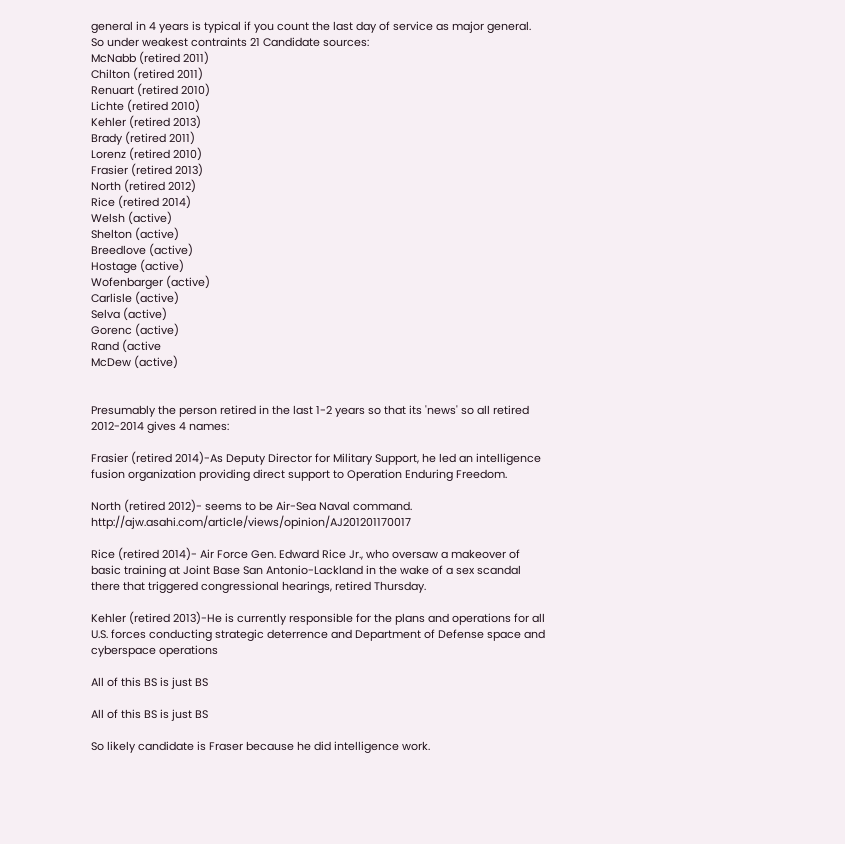general in 4 years is typical if you count the last day of service as major general.
So under weakest contraints 21 Candidate sources:
McNabb (retired 2011)
Chilton (retired 2011)
Renuart (retired 2010)
Lichte (retired 2010)
Kehler (retired 2013)
Brady (retired 2011)
Lorenz (retired 2010)
Frasier (retired 2013)
North (retired 2012)
Rice (retired 2014)
Welsh (active)
Shelton (active)
Breedlove (active)
Hostage (active)
Wofenbarger (active)
Carlisle (active)
Selva (active)
Gorenc (active)
Rand (active
McDew (active)


Presumably the person retired in the last 1-2 years so that its 'news' so all retired 2012-2014 gives 4 names:

Frasier (retired 2014)-As Deputy Director for Military Support, he led an intelligence fusion organization providing direct support to Operation Enduring Freedom.

North (retired 2012)- seems to be Air-Sea Naval command. http://ajw.asahi.com/article/views/opinion/AJ201201170017

Rice (retired 2014)- Air Force Gen. Edward Rice Jr., who oversaw a makeover of basic training at Joint Base San Antonio-Lackland in the wake of a sex scandal there that triggered congressional hearings, retired Thursday.

Kehler (retired 2013)-He is currently responsible for the plans and operations for all U.S. forces conducting strategic deterrence and Department of Defense space and cyberspace operations

All of this BS is just BS

All of this BS is just BS

So likely candidate is Fraser because he did intelligence work.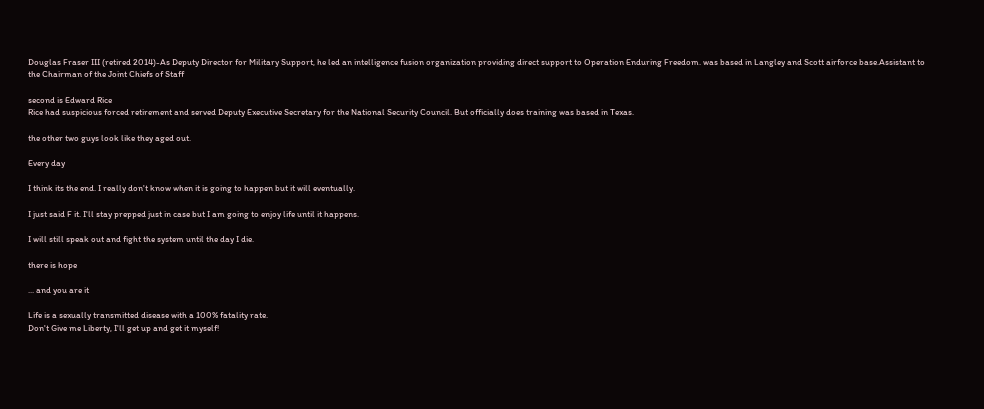Douglas Fraser III (retired 2014)-As Deputy Director for Military Support, he led an intelligence fusion organization providing direct support to Operation Enduring Freedom. was based in Langley and Scott airforce base.Assistant to the Chairman of the Joint Chiefs of Staff

second is Edward Rice
Rice had suspicious forced retirement and served Deputy Executive Secretary for the National Security Council. But officially does training was based in Texas.

the other two guys look like they aged out.

Every day

I think its the end. I really don't know when it is going to happen but it will eventually.

I just said F it. I'll stay prepped just in case but I am going to enjoy life until it happens.

I will still speak out and fight the system until the day I die.

there is hope

... and you are it

Life is a sexually transmitted disease with a 100% fatality rate.
Don't Give me Liberty, I'll get up and get it myself!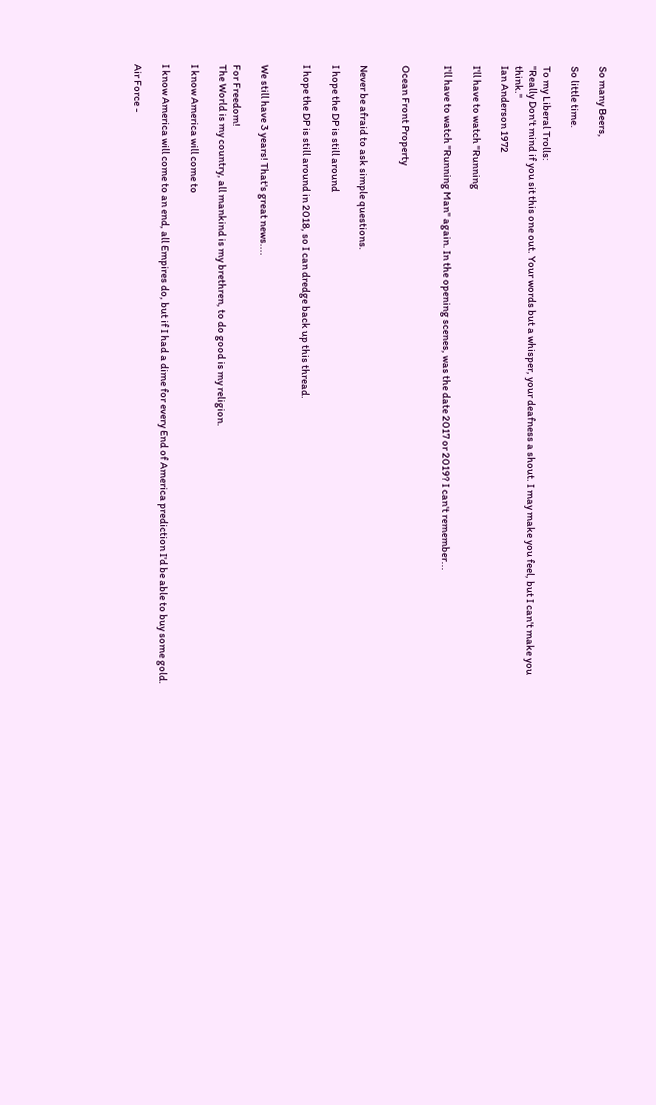So many Beers,

So little time.

To my Liberal Trolls:
"Really Don't mind if you sit this one out. Your words but a whisper, your deafness a shout. I may make you feel, but I can't make you think."
Ian Anderson 1972

I'll have to watch "Running

I'll have to watch "Running Man" again. In the opening scenes, was the date 2017 or 2019? I can't remember...


Ocean Front Property


Never be afraid to ask simple questions.

I hope the DP is still around

I hope the DP is still around in 2018, so I can dredge back up this thread.


We still have 3 years! That's great news....

For Freedom!
The World is my country, all mankind is my brethren, to do good is my religion.

I know America will come to

I know America will come to an end, all Empires do, but if I had a dime for every End of America prediction I'd be able to buy some gold.

Air Force -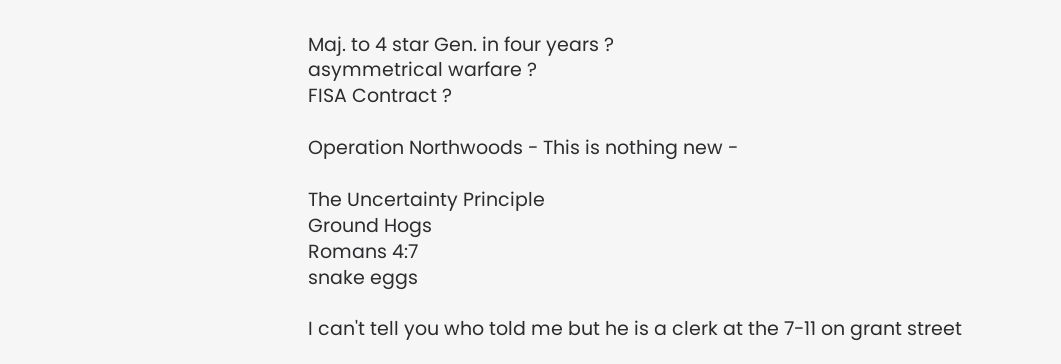Maj. to 4 star Gen. in four years ?
asymmetrical warfare ?
FISA Contract ?

Operation Northwoods - This is nothing new -

The Uncertainty Principle
Ground Hogs
Romans 4:7
snake eggs

I can't tell you who told me but he is a clerk at the 7-11 on grant street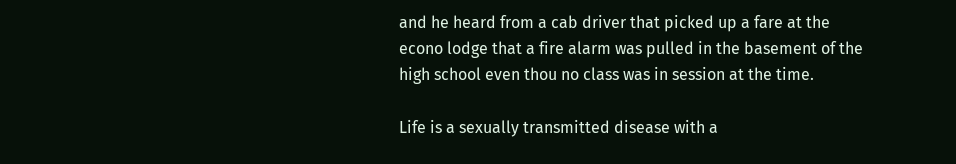and he heard from a cab driver that picked up a fare at the econo lodge that a fire alarm was pulled in the basement of the high school even thou no class was in session at the time.

Life is a sexually transmitted disease with a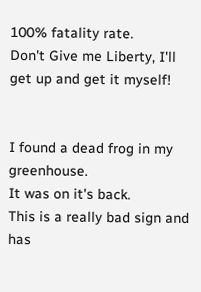100% fatality rate.
Don't Give me Liberty, I'll get up and get it myself!


I found a dead frog in my greenhouse.
It was on it's back.
This is a really bad sign and has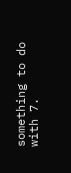something to do with 7.